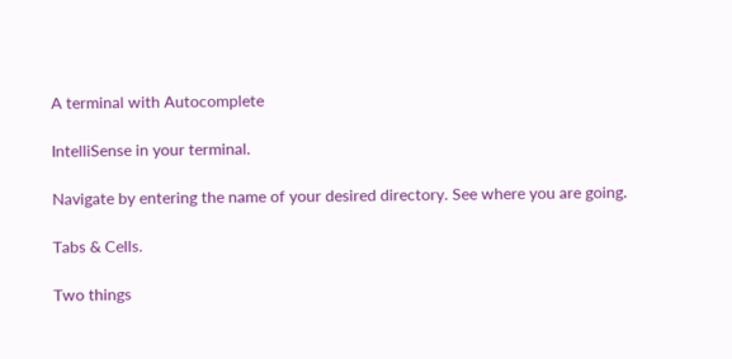A terminal with Autocomplete

IntelliSense in your terminal.

Navigate by entering the name of your desired directory. See where you are going.

Tabs & Cells.

Two things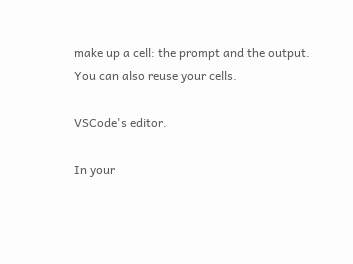make up a cell: the prompt and the output. You can also reuse your cells.

VSCode's editor.

In your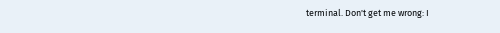terminal. Don't get me wrong: I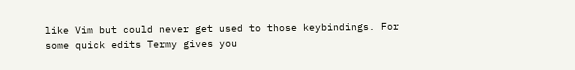like Vim but could never get used to those keybindings. For some quick edits Termy gives you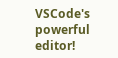VSCode's powerful editor!